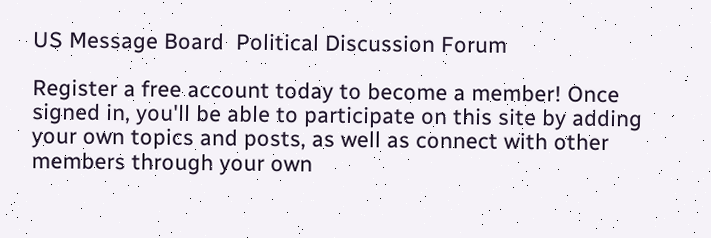US Message Board  Political Discussion Forum

Register a free account today to become a member! Once signed in, you'll be able to participate on this site by adding your own topics and posts, as well as connect with other members through your own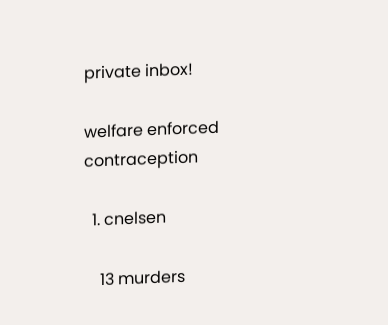private inbox!

welfare enforced contraception

  1. cnelsen

    13 murders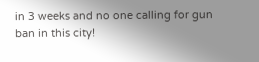in 3 weeks and no one calling for gun ban in this city!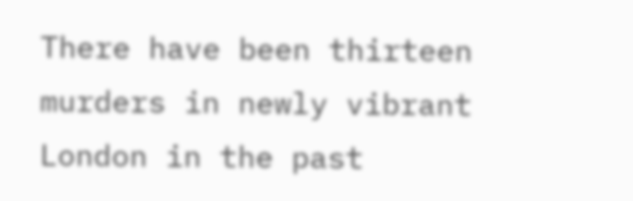There have been thirteen murders in newly vibrant London in the past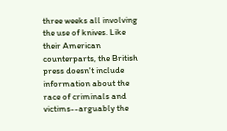three weeks all involving the use of knives. Like their American counterparts, the British press doesn't include information about the race of criminals and victims--arguably the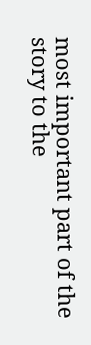most important part of the story to the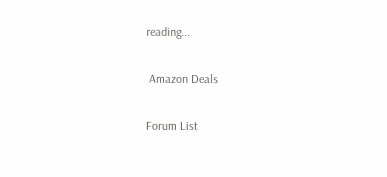reading...

 Amazon Deals

Forum List